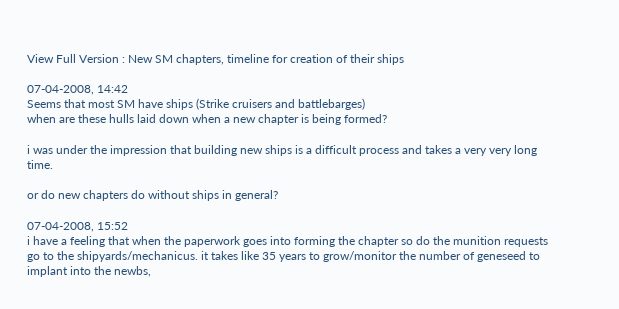View Full Version : New SM chapters, timeline for creation of their ships

07-04-2008, 14:42
Seems that most SM have ships (Strike cruisers and battlebarges)
when are these hulls laid down when a new chapter is being formed?

i was under the impression that building new ships is a difficult process and takes a very very long time.

or do new chapters do without ships in general?

07-04-2008, 15:52
i have a feeling that when the paperwork goes into forming the chapter so do the munition requests go to the shipyards/mechanicus. it takes like 35 years to grow/monitor the number of geneseed to implant into the newbs,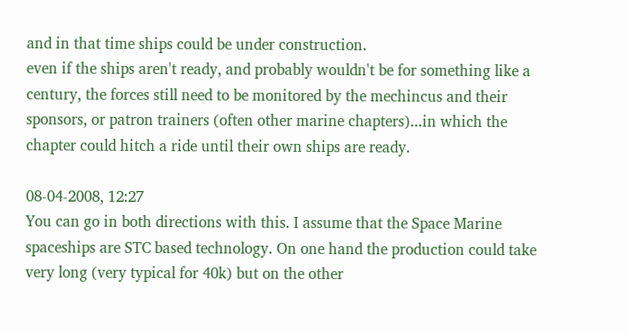and in that time ships could be under construction.
even if the ships aren't ready, and probably wouldn't be for something like a century, the forces still need to be monitored by the mechincus and their sponsors, or patron trainers (often other marine chapters)...in which the chapter could hitch a ride until their own ships are ready.

08-04-2008, 12:27
You can go in both directions with this. I assume that the Space Marine spaceships are STC based technology. On one hand the production could take very long (very typical for 40k) but on the other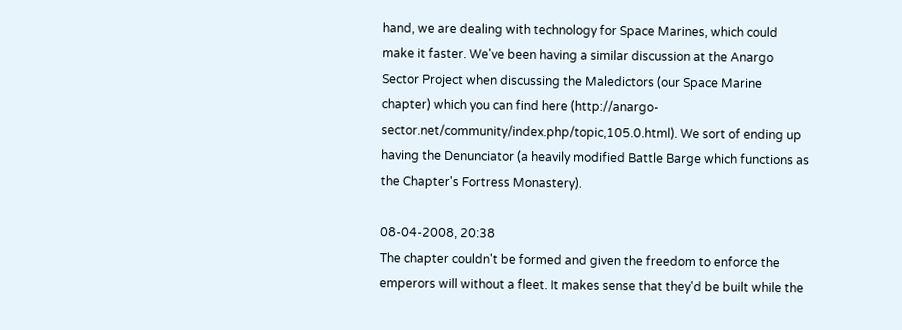hand, we are dealing with technology for Space Marines, which could make it faster. We've been having a similar discussion at the Anargo Sector Project when discussing the Maledictors (our Space Marine chapter) which you can find here (http://anargo-sector.net/community/index.php/topic,105.0.html). We sort of ending up having the Denunciator (a heavily modified Battle Barge which functions as the Chapter's Fortress Monastery).

08-04-2008, 20:38
The chapter couldn't be formed and given the freedom to enforce the emperors will without a fleet. It makes sense that they'd be built while the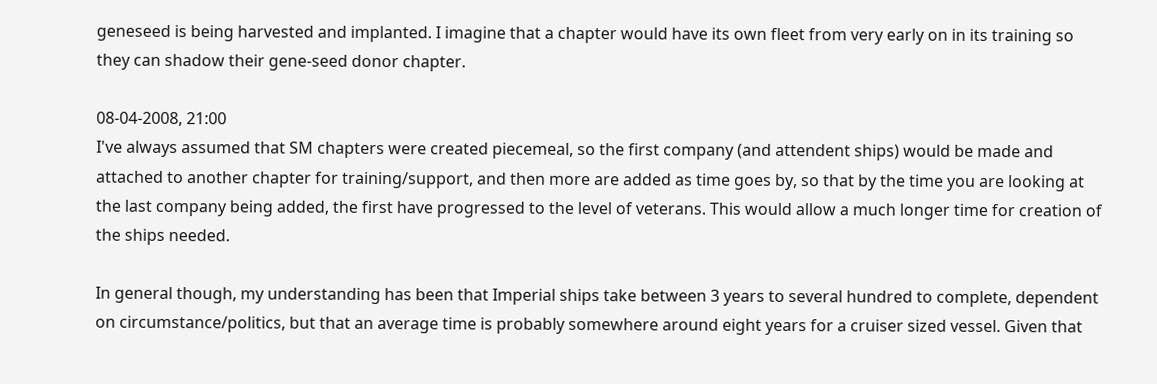geneseed is being harvested and implanted. I imagine that a chapter would have its own fleet from very early on in its training so they can shadow their gene-seed donor chapter.

08-04-2008, 21:00
I've always assumed that SM chapters were created piecemeal, so the first company (and attendent ships) would be made and attached to another chapter for training/support, and then more are added as time goes by, so that by the time you are looking at the last company being added, the first have progressed to the level of veterans. This would allow a much longer time for creation of the ships needed.

In general though, my understanding has been that Imperial ships take between 3 years to several hundred to complete, dependent on circumstance/politics, but that an average time is probably somewhere around eight years for a cruiser sized vessel. Given that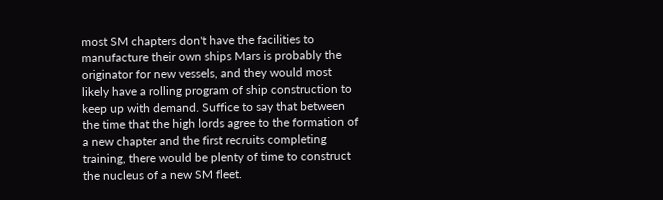most SM chapters don't have the facilities to manufacture their own ships Mars is probably the originator for new vessels, and they would most likely have a rolling program of ship construction to keep up with demand. Suffice to say that between the time that the high lords agree to the formation of a new chapter and the first recruits completing training, there would be plenty of time to construct the nucleus of a new SM fleet.